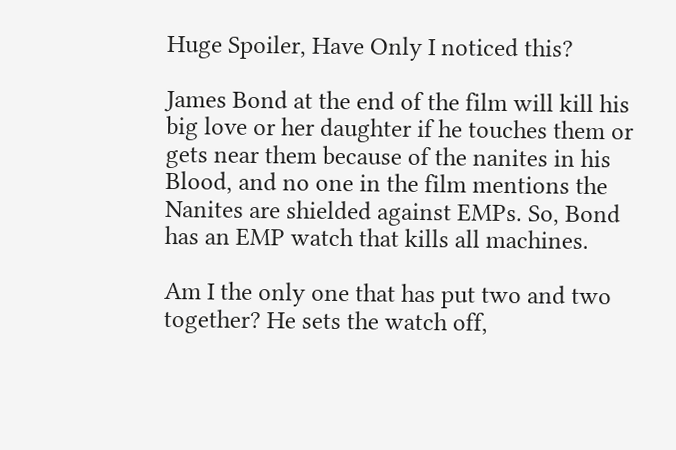Huge Spoiler, Have Only I noticed this?

James Bond at the end of the film will kill his big love or her daughter if he touches them or gets near them because of the nanites in his Blood, and no one in the film mentions the Nanites are shielded against EMPs. So, Bond has an EMP watch that kills all machines.

Am I the only one that has put two and two together? He sets the watch off,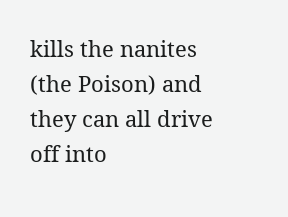kills the nanites (the Poison) and they can all drive off into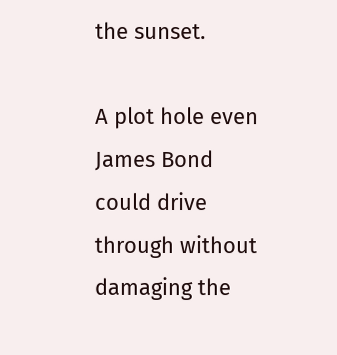the sunset.

A plot hole even James Bond could drive through without damaging the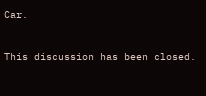Car.


This discussion has been closed.